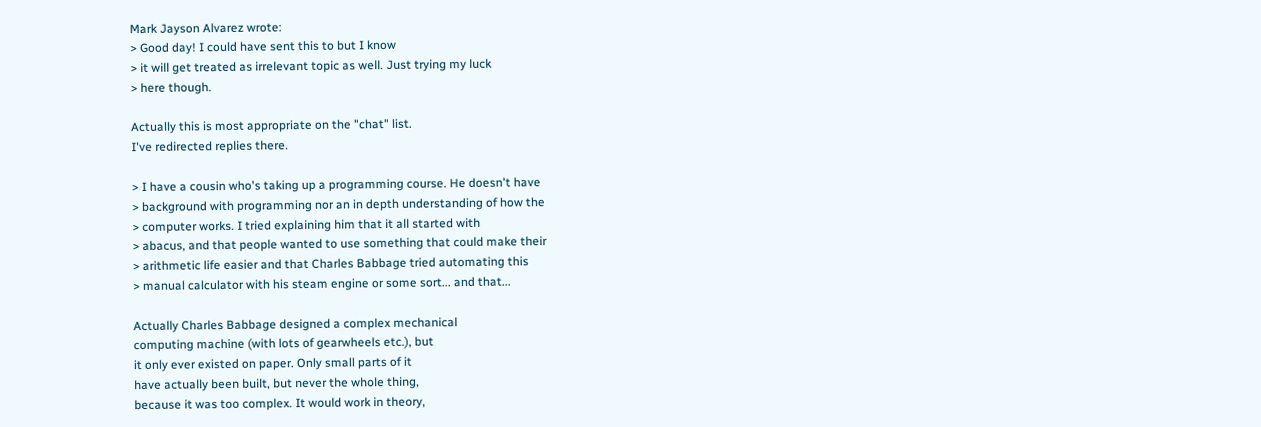Mark Jayson Alvarez wrote:
> Good day! I could have sent this to but I know
> it will get treated as irrelevant topic as well. Just trying my luck
> here though.

Actually this is most appropriate on the "chat" list.
I've redirected replies there.

> I have a cousin who's taking up a programming course. He doesn't have
> background with programming nor an in depth understanding of how the
> computer works. I tried explaining him that it all started with
> abacus, and that people wanted to use something that could make their
> arithmetic life easier and that Charles Babbage tried automating this
> manual calculator with his steam engine or some sort... and that...

Actually Charles Babbage designed a complex mechanical
computing machine (with lots of gearwheels etc.), but
it only ever existed on paper. Only small parts of it
have actually been built, but never the whole thing,
because it was too complex. It would work in theory,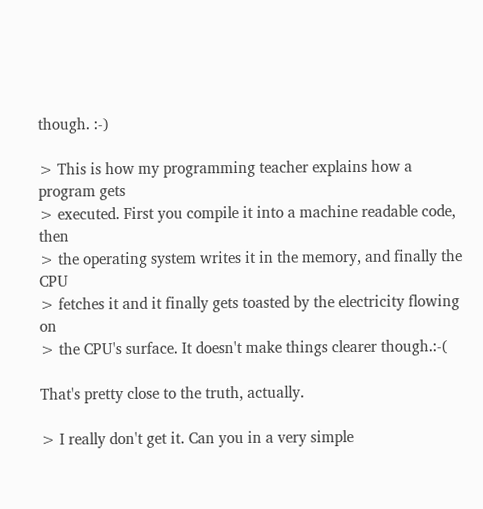though. :-)

> This is how my programming teacher explains how a program gets
> executed. First you compile it into a machine readable code, then
> the operating system writes it in the memory, and finally the CPU
> fetches it and it finally gets toasted by the electricity flowing on
> the CPU's surface. It doesn't make things clearer though.:-(

That's pretty close to the truth, actually.

> I really don't get it. Can you in a very simple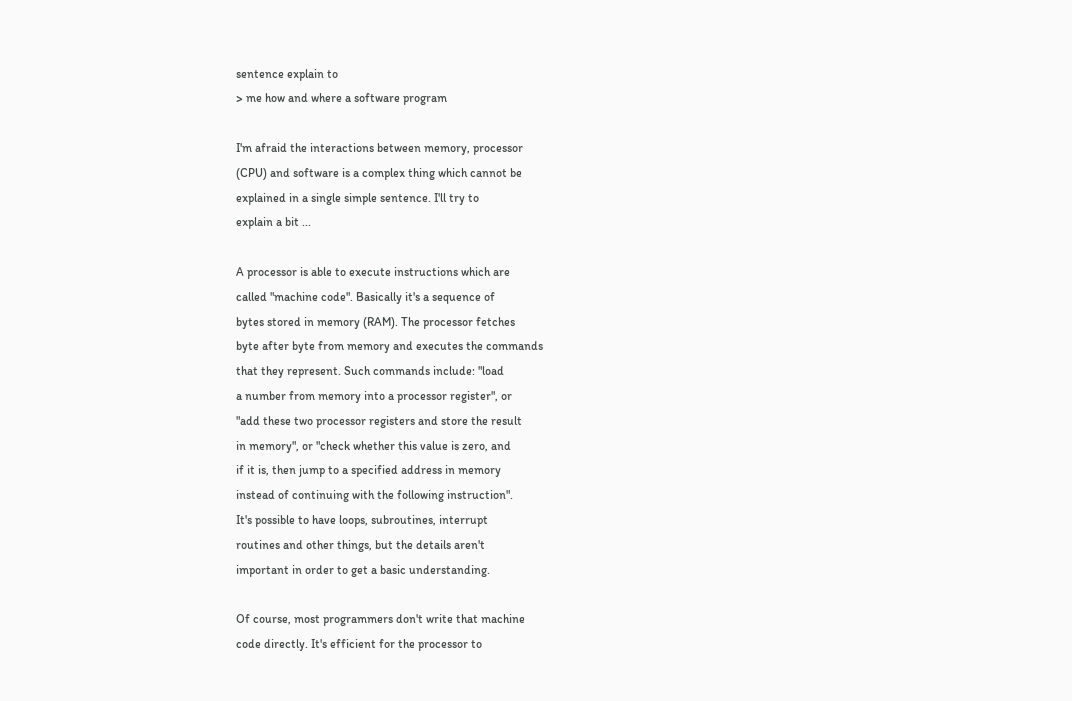sentence explain to
> me how and where a software program

I'm afraid the interactions between memory, processor
(CPU) and software is a complex thing which cannot be
explained in a single simple sentence. I'll try to
explain a bit ...

A processor is able to execute instructions which are
called "machine code". Basically it's a sequence of
bytes stored in memory (RAM). The processor fetches
byte after byte from memory and executes the commands
that they represent. Such commands include: "load
a number from memory into a processor register", or
"add these two processor registers and store the result
in memory", or "check whether this value is zero, and
if it is, then jump to a specified address in memory
instead of continuing with the following instruction".
It's possible to have loops, subroutines, interrupt
routines and other things, but the details aren't
important in order to get a basic understanding.

Of course, most programmers don't write that machine
code directly. It's efficient for the processor to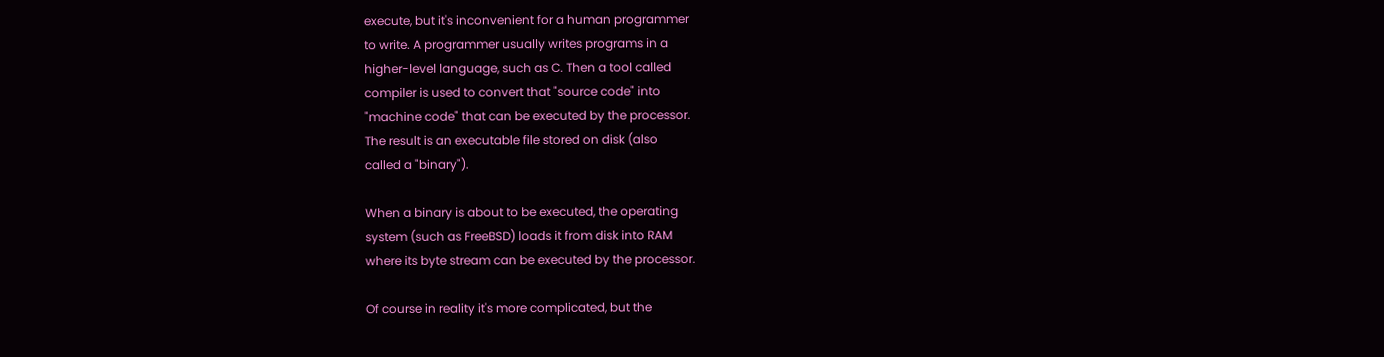execute, but it's inconvenient for a human programmer
to write. A programmer usually writes programs in a
higher-level language, such as C. Then a tool called
compiler is used to convert that "source code" into
"machine code" that can be executed by the processor.
The result is an executable file stored on disk (also
called a "binary").

When a binary is about to be executed, the operating
system (such as FreeBSD) loads it from disk into RAM
where its byte stream can be executed by the processor.

Of course in reality it's more complicated, but the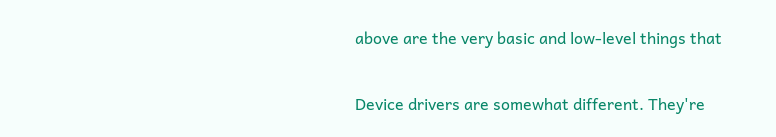above are the very basic and low-level things that

Device drivers are somewhat different. They're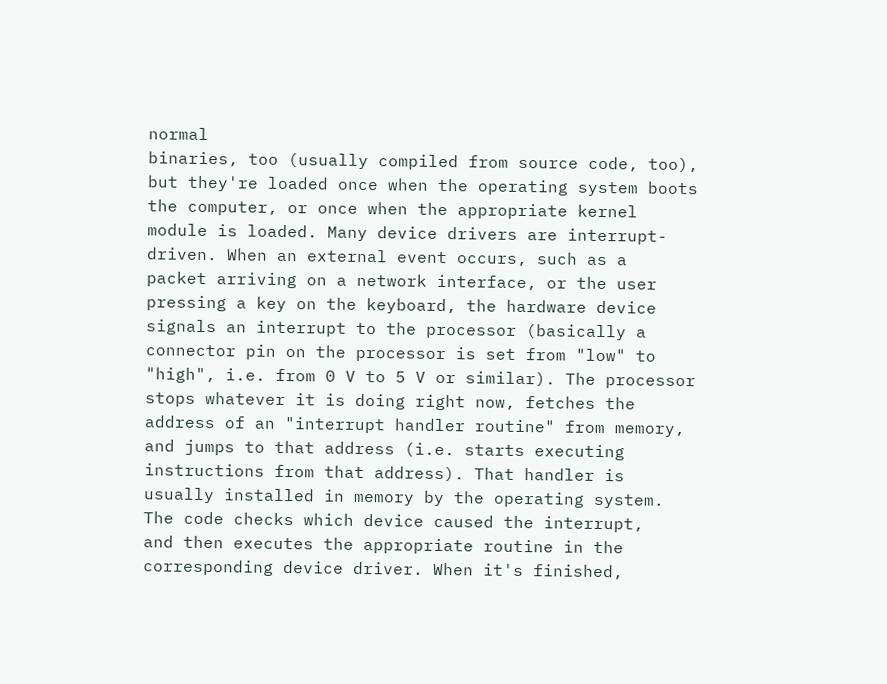normal
binaries, too (usually compiled from source code, too),
but they're loaded once when the operating system boots
the computer, or once when the appropriate kernel
module is loaded. Many device drivers are interrupt-
driven. When an external event occurs, such as a
packet arriving on a network interface, or the user
pressing a key on the keyboard, the hardware device
signals an interrupt to the processor (basically a
connector pin on the processor is set from "low" to
"high", i.e. from 0 V to 5 V or similar). The processor
stops whatever it is doing right now, fetches the
address of an "interrupt handler routine" from memory,
and jumps to that address (i.e. starts executing
instructions from that address). That handler is
usually installed in memory by the operating system.
The code checks which device caused the interrupt,
and then executes the appropriate routine in the
corresponding device driver. When it's finished,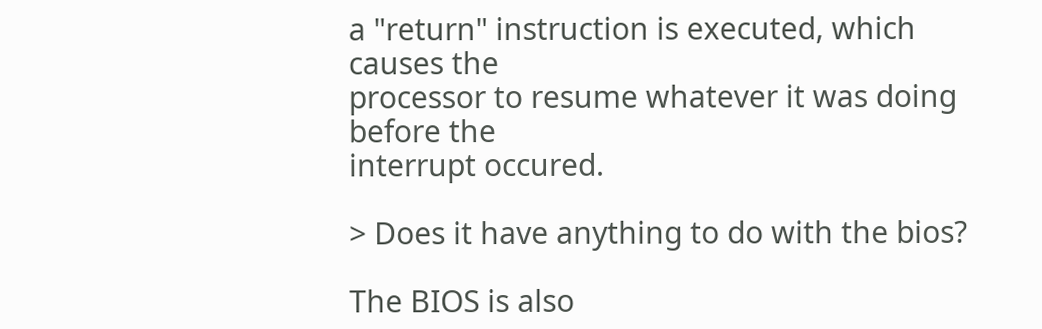a "return" instruction is executed, which causes the
processor to resume whatever it was doing before the
interrupt occured.

> Does it have anything to do with the bios?

The BIOS is also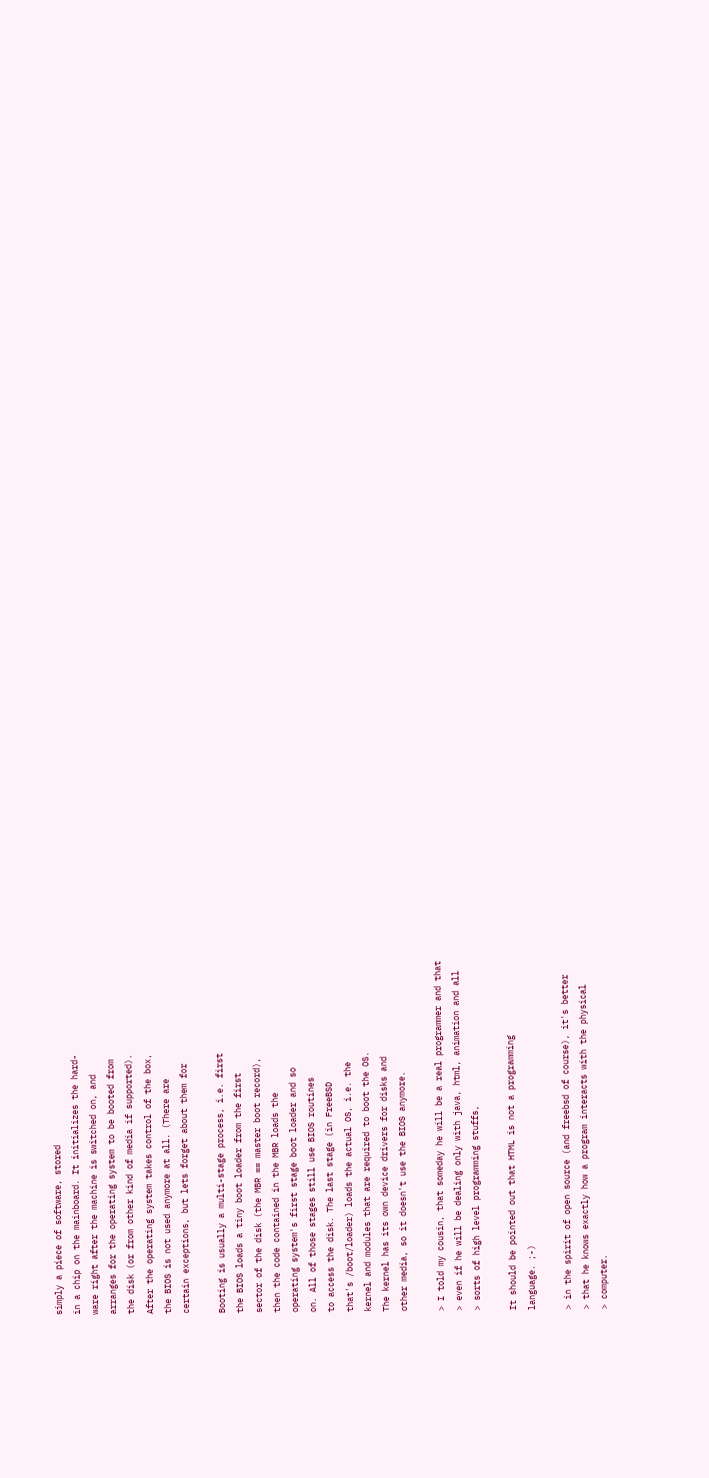simply a piece of software, stored
in a chip on the mainboard. It initializes the hard-
ware right after the machine is switched on, and
arranges for the operating system to be booted from
the disk (or from other kind of media if supported).
After the operating system takes control of the box,
the BIOS is not used anymore at all. (There are
certain exceptions, but lets forget about them for

Booting is usually a multi-stage process, i.e. first
the BIOS loads a tiny boot loader from the first
sector of the disk (the MBR == master boot record),
then the code contained in the MBR loads the
operating system's first stage boot loader and so
on. All of those stages still use BIOS routines
to access the disk. The last stage (in FreeBSD
that's /boot/loader) loads the actual OS, i.e. the
kernel and modules that are required to boot the OS.
The kernel has its own device drivers for disks and
other media, so it doesn't use the BIOS anymore.

> I told my cousin, that someday he will be a real programmer and that
> even if he will be dealing only with java, html, animation and all
> sorts of high level programming stuffs,

It should be pointed out that HTML is not a programming
language. ;-)

> in the spirit of open source (and freebsd of course), it's better
> that he knows exactly how a program interacts with the physical
> computer.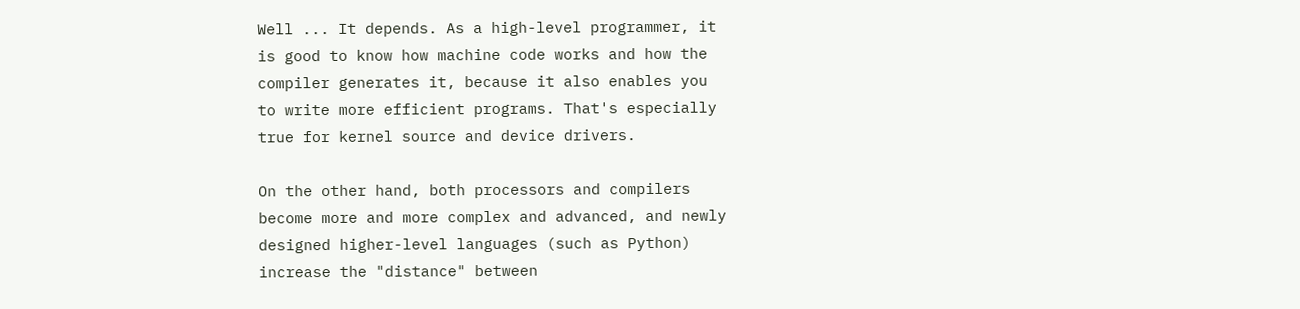Well ... It depends. As a high-level programmer, it
is good to know how machine code works and how the
compiler generates it, because it also enables you
to write more efficient programs. That's especially
true for kernel source and device drivers.

On the other hand, both processors and compilers
become more and more complex and advanced, and newly
designed higher-level languages (such as Python)
increase the "distance" between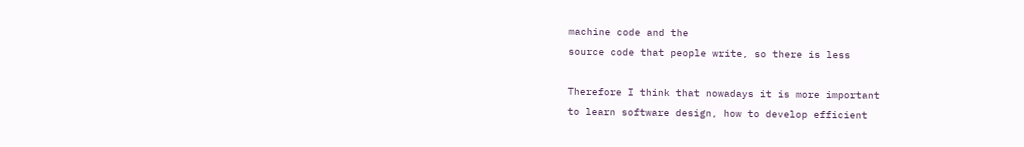machine code and the
source code that people write, so there is less

Therefore I think that nowadays it is more important
to learn software design, how to develop efficient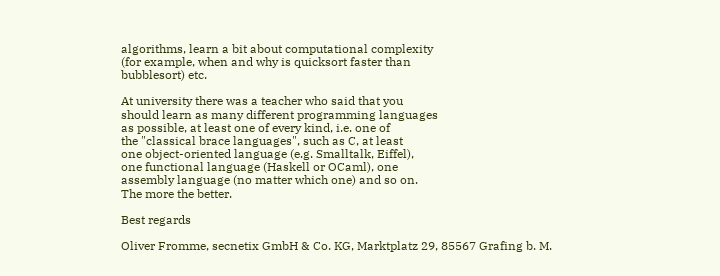algorithms, learn a bit about computational complexity
(for example, when and why is quicksort faster than
bubblesort) etc.

At university there was a teacher who said that you
should learn as many different programming languages
as possible, at least one of every kind, i.e. one of
the "classical brace languages", such as C, at least
one object-oriented language (e.g. Smalltalk, Eiffel),
one functional language (Haskell or OCaml), one
assembly language (no matter which one) and so on.
The more the better.

Best regards

Oliver Fromme, secnetix GmbH & Co. KG, Marktplatz 29, 85567 Grafing b. M.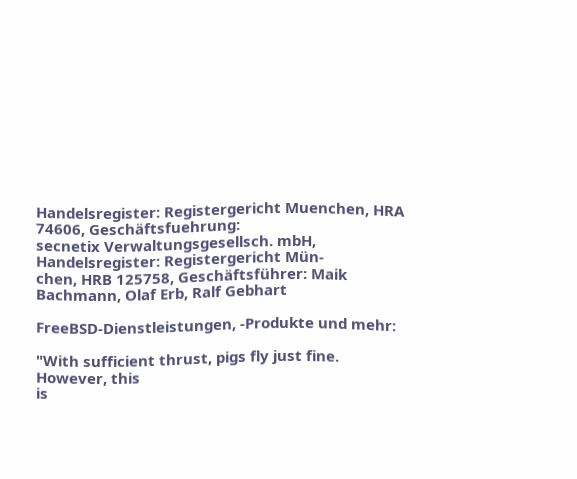Handelsregister: Registergericht Muenchen, HRA 74606, Geschäftsfuehrung:
secnetix Verwaltungsgesellsch. mbH, Handelsregister: Registergericht Mün-
chen, HRB 125758, Geschäftsführer: Maik Bachmann, Olaf Erb, Ralf Gebhart

FreeBSD-Dienstleistungen, -Produkte und mehr:

"With sufficient thrust, pigs fly just fine. However, this
is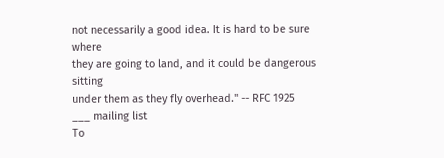not necessarily a good idea. It is hard to be sure where
they are going to land, and it could be dangerous sitting
under them as they fly overhead." -- RFC 1925
___ mailing list
To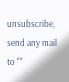unsubscribe, send any mail to ""